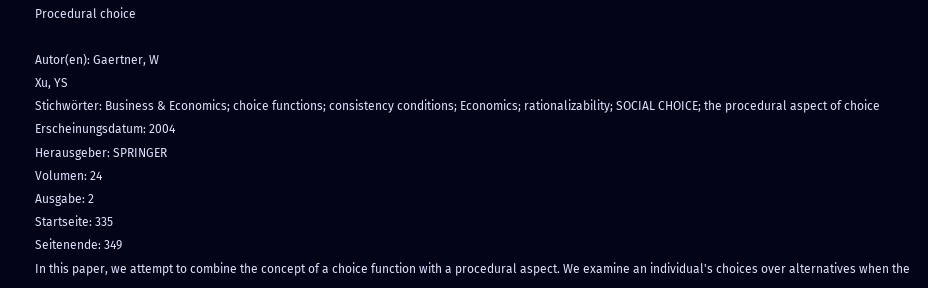Procedural choice

Autor(en): Gaertner, W
Xu, YS
Stichwörter: Business & Economics; choice functions; consistency conditions; Economics; rationalizability; SOCIAL CHOICE; the procedural aspect of choice
Erscheinungsdatum: 2004
Herausgeber: SPRINGER
Volumen: 24
Ausgabe: 2
Startseite: 335
Seitenende: 349
In this paper, we attempt to combine the concept of a choice function with a procedural aspect. We examine an individual's choices over alternatives when the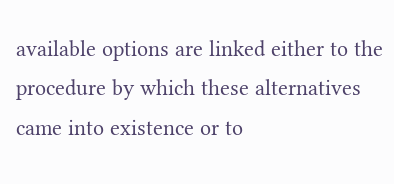available options are linked either to the procedure by which these alternatives came into existence or to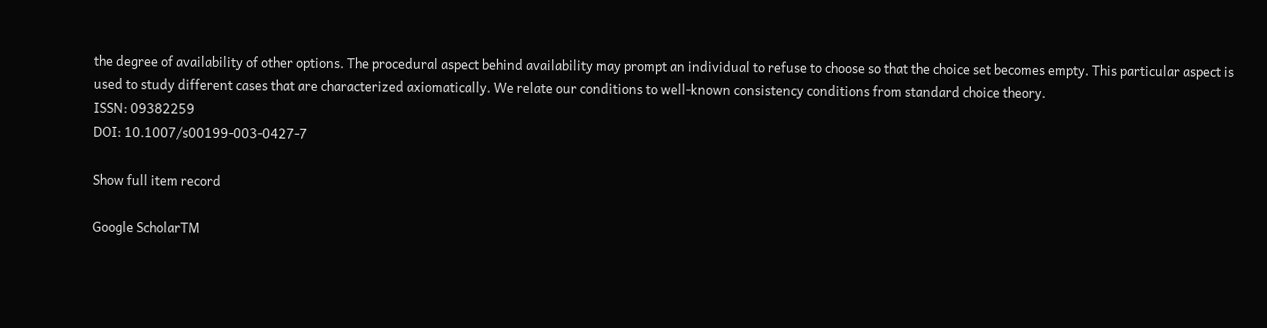the degree of availability of other options. The procedural aspect behind availability may prompt an individual to refuse to choose so that the choice set becomes empty. This particular aspect is used to study different cases that are characterized axiomatically. We relate our conditions to well-known consistency conditions from standard choice theory.
ISSN: 09382259
DOI: 10.1007/s00199-003-0427-7

Show full item record

Google ScholarTM